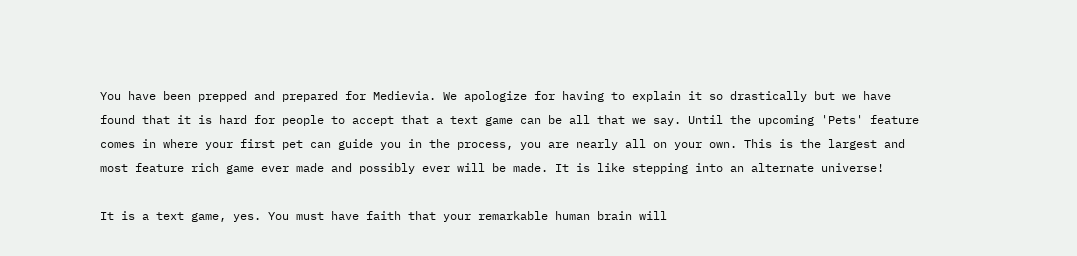You have been prepped and prepared for Medievia. We apologize for having to explain it so drastically but we have found that it is hard for people to accept that a text game can be all that we say. Until the upcoming 'Pets' feature comes in where your first pet can guide you in the process, you are nearly all on your own. This is the largest and most feature rich game ever made and possibly ever will be made. It is like stepping into an alternate universe!

It is a text game, yes. You must have faith that your remarkable human brain will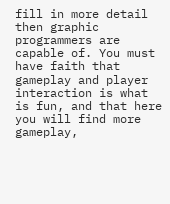fill in more detail then graphic programmers are capable of. You must have faith that gameplay and player interaction is what is fun, and that here you will find more gameplay,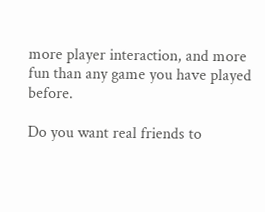more player interaction, and more fun than any game you have played before.

Do you want real friends to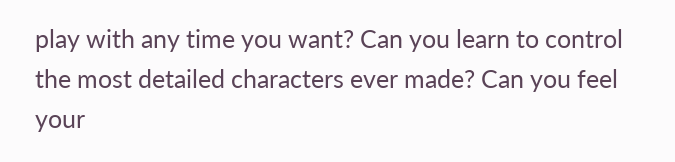play with any time you want? Can you learn to control the most detailed characters ever made? Can you feel your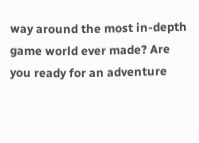way around the most in-depth game world ever made? Are you ready for an adventure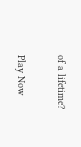of a lifetime?

Play Now